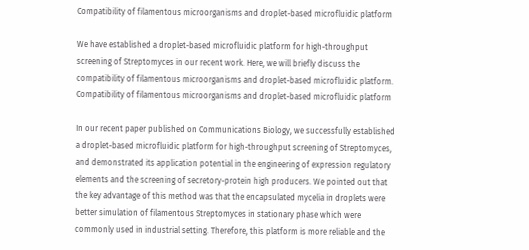Compatibility of filamentous microorganisms and droplet-based microfluidic platform

We have established a droplet-based microfluidic platform for high-throughput screening of Streptomyces in our recent work. Here, we will briefly discuss the compatibility of filamentous microorganisms and droplet-based microfluidic platform.
Compatibility of filamentous microorganisms and droplet-based microfluidic platform

In our recent paper published on Communications Biology, we successfully established a droplet-based microfluidic platform for high-throughput screening of Streptomyces, and demonstrated its application potential in the engineering of expression regulatory elements and the screening of secretory-protein high producers. We pointed out that the key advantage of this method was that the encapsulated mycelia in droplets were better simulation of filamentous Streptomyces in stationary phase which were commonly used in industrial setting. Therefore, this platform is more reliable and the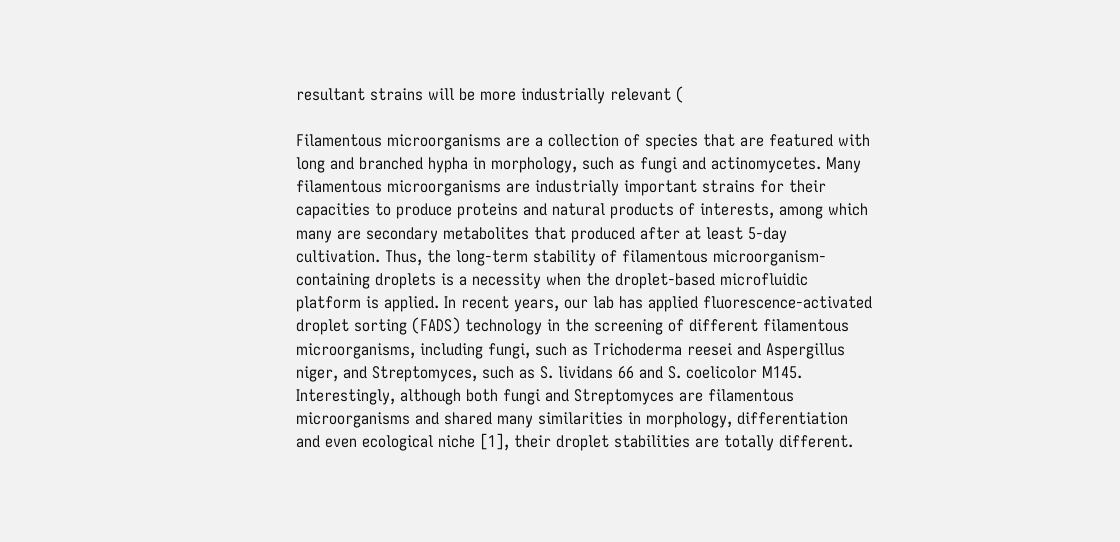resultant strains will be more industrially relevant (

Filamentous microorganisms are a collection of species that are featured with long and branched hypha in morphology, such as fungi and actinomycetes. Many filamentous microorganisms are industrially important strains for their capacities to produce proteins and natural products of interests, among which many are secondary metabolites that produced after at least 5-day cultivation. Thus, the long-term stability of filamentous microorganism-containing droplets is a necessity when the droplet-based microfluidic platform is applied. In recent years, our lab has applied fluorescence-activated droplet sorting (FADS) technology in the screening of different filamentous microorganisms, including fungi, such as Trichoderma reesei and Aspergillus niger, and Streptomyces, such as S. lividans 66 and S. coelicolor M145. Interestingly, although both fungi and Streptomyces are filamentous microorganisms and shared many similarities in morphology, differentiation and even ecological niche [1], their droplet stabilities are totally different.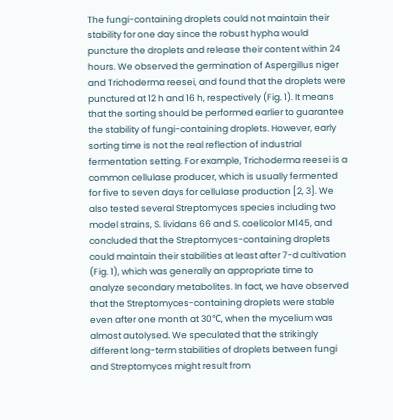The fungi-containing droplets could not maintain their stability for one day since the robust hypha would puncture the droplets and release their content within 24 hours. We observed the germination of Aspergillus niger and Trichoderma reesei, and found that the droplets were punctured at 12 h and 16 h, respectively (Fig. 1). It means that the sorting should be performed earlier to guarantee the stability of fungi-containing droplets. However, early sorting time is not the real reflection of industrial fermentation setting. For example, Trichoderma reesei is a common cellulase producer, which is usually fermented for five to seven days for cellulase production [2, 3]. We also tested several Streptomyces species including two model strains, S. lividans 66 and S. coelicolor M145, and concluded that the Streptomyces-containing droplets could maintain their stabilities at least after 7-d cultivation (Fig. 1), which was generally an appropriate time to analyze secondary metabolites. In fact, we have observed that the Streptomyces-containing droplets were stable even after one month at 30℃, when the mycelium was almost autolysed. We speculated that the strikingly different long-term stabilities of droplets between fungi and Streptomyces might result from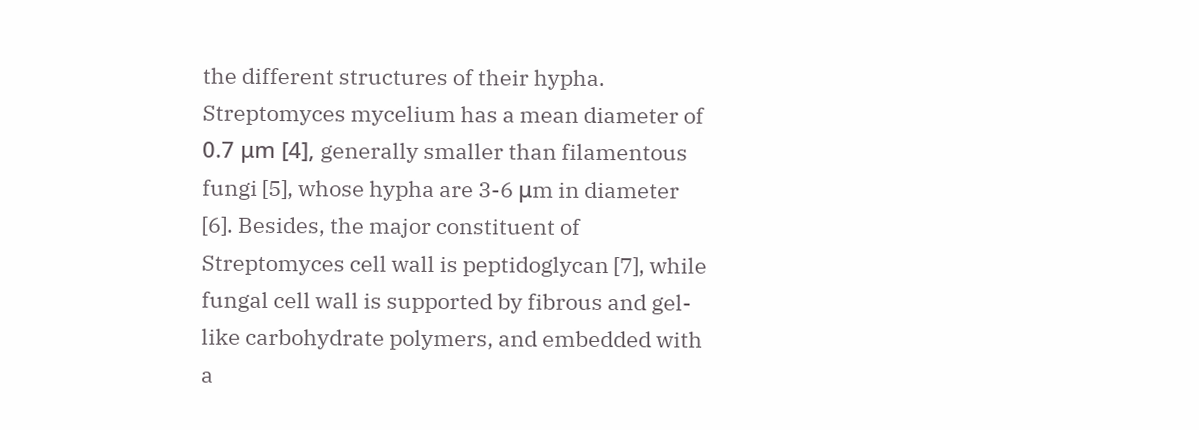the different structures of their hypha. Streptomyces mycelium has a mean diameter of 0.7 μm [4], generally smaller than filamentous fungi [5], whose hypha are 3-6 μm in diameter [6]. Besides, the major constituent of Streptomyces cell wall is peptidoglycan [7], while fungal cell wall is supported by fibrous and gel-like carbohydrate polymers, and embedded with a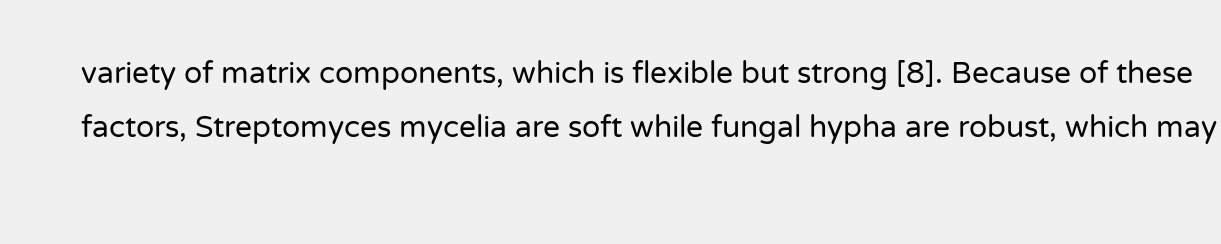variety of matrix components, which is flexible but strong [8]. Because of these factors, Streptomyces mycelia are soft while fungal hypha are robust, which may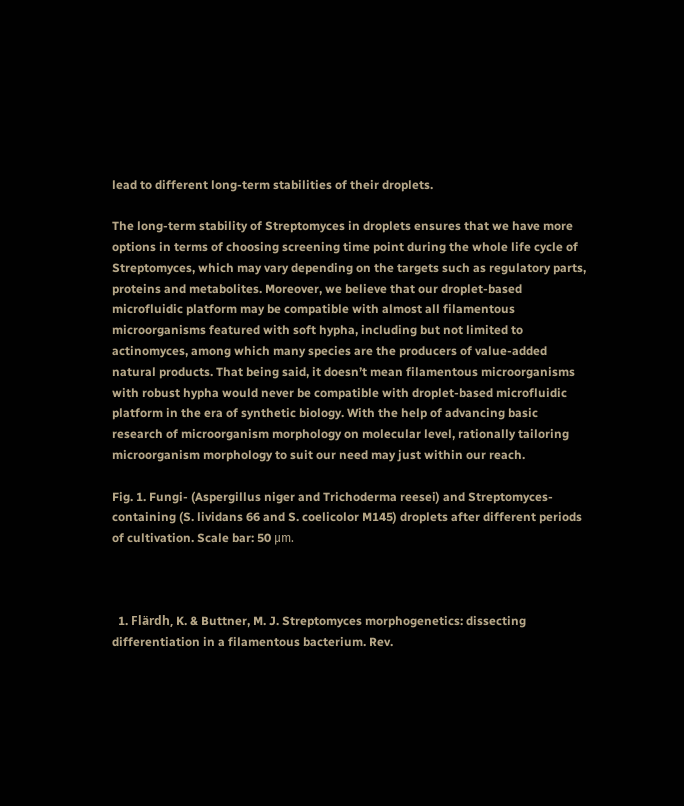lead to different long-term stabilities of their droplets.

The long-term stability of Streptomyces in droplets ensures that we have more options in terms of choosing screening time point during the whole life cycle of Streptomyces, which may vary depending on the targets such as regulatory parts, proteins and metabolites. Moreover, we believe that our droplet-based microfluidic platform may be compatible with almost all filamentous microorganisms featured with soft hypha, including but not limited to actinomyces, among which many species are the producers of value-added natural products. That being said, it doesn’t mean filamentous microorganisms with robust hypha would never be compatible with droplet-based microfluidic platform in the era of synthetic biology. With the help of advancing basic research of microorganism morphology on molecular level, rationally tailoring microorganism morphology to suit our need may just within our reach.

Fig. 1. Fungi- (Aspergillus niger and Trichoderma reesei) and Streptomyces-containing (S. lividans 66 and S. coelicolor M145) droplets after different periods of cultivation. Scale bar: 50 μm.



  1. Flärdh, K. & Buttner, M. J. Streptomyces morphogenetics: dissecting differentiation in a filamentous bacterium. Rev.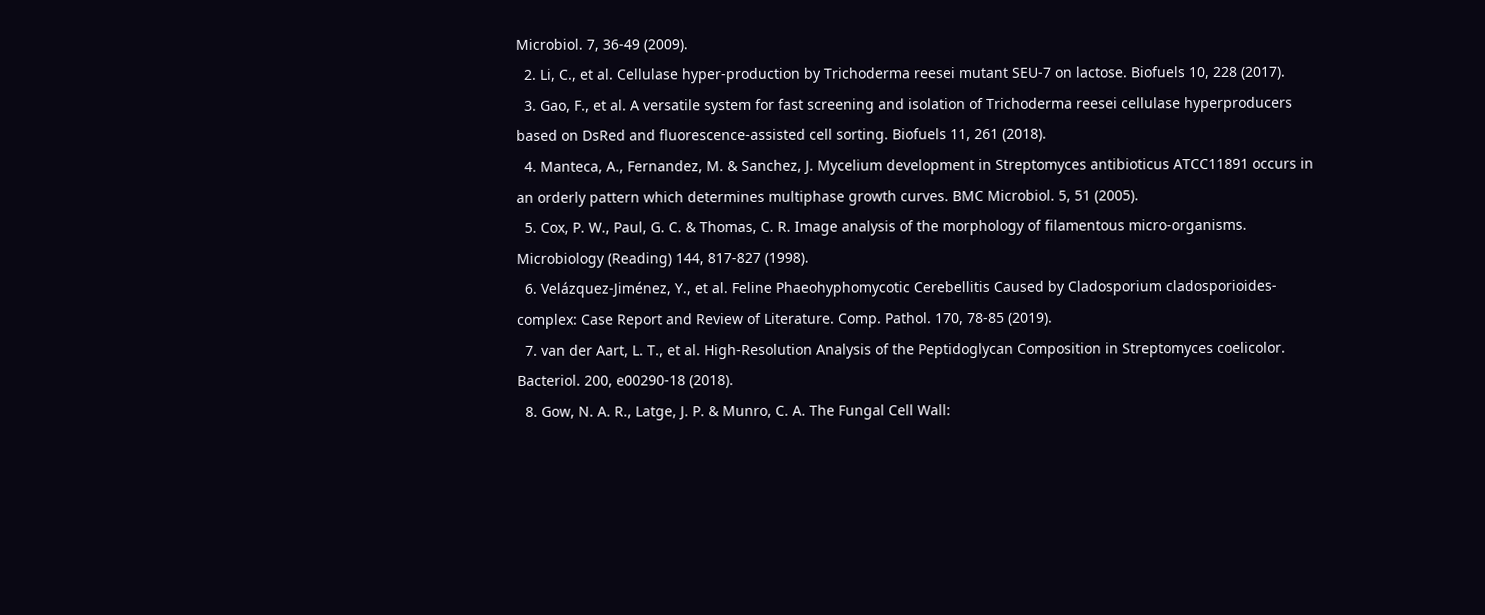Microbiol. 7, 36-49 (2009).
  2. Li, C., et al. Cellulase hyper-production by Trichoderma reesei mutant SEU-7 on lactose. Biofuels 10, 228 (2017).
  3. Gao, F., et al. A versatile system for fast screening and isolation of Trichoderma reesei cellulase hyperproducers based on DsRed and fluorescence-assisted cell sorting. Biofuels 11, 261 (2018).
  4. Manteca, A., Fernandez, M. & Sanchez, J. Mycelium development in Streptomyces antibioticus ATCC11891 occurs in an orderly pattern which determines multiphase growth curves. BMC Microbiol. 5, 51 (2005).
  5. Cox, P. W., Paul, G. C. & Thomas, C. R. Image analysis of the morphology of filamentous micro-organisms. Microbiology (Reading) 144, 817-827 (1998).
  6. Velázquez-Jiménez, Y., et al. Feline Phaeohyphomycotic Cerebellitis Caused by Cladosporium cladosporioides-complex: Case Report and Review of Literature. Comp. Pathol. 170, 78-85 (2019).
  7. van der Aart, L. T., et al. High-Resolution Analysis of the Peptidoglycan Composition in Streptomyces coelicolor. Bacteriol. 200, e00290-18 (2018).
  8. Gow, N. A. R., Latge, J. P. & Munro, C. A. The Fungal Cell Wall: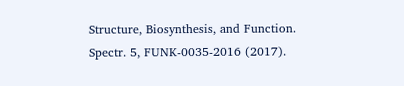Structure, Biosynthesis, and Function. Spectr. 5, FUNK-0035-2016 (2017).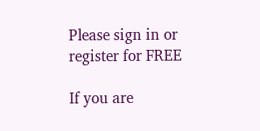Please sign in or register for FREE

If you are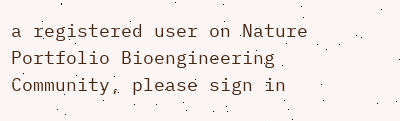a registered user on Nature Portfolio Bioengineering Community, please sign in